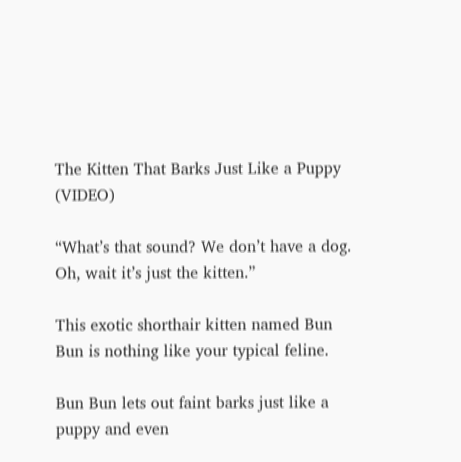The Kitten That Barks Just Like a Puppy (VIDEO)

“What’s that sound? We don’t have a dog. Oh, wait it’s just the kitten.”

This exotic shorthair kitten named Bun Bun is nothing like your typical feline.

Bun Bun lets out faint barks just like a puppy and even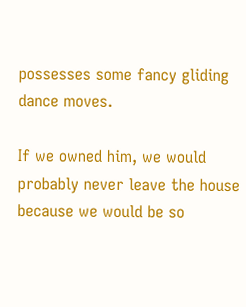possesses some fancy gliding dance moves.

If we owned him, we would probably never leave the house because we would be so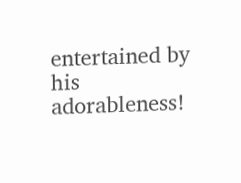entertained by his adorableness!